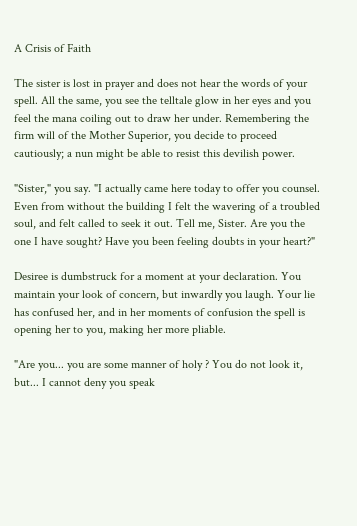A Crisis of Faith

The sister is lost in prayer and does not hear the words of your spell. All the same, you see the telltale glow in her eyes and you feel the mana coiling out to draw her under. Remembering the firm will of the Mother Superior, you decide to proceed cautiously; a nun might be able to resist this devilish power.

"Sister," you say. "I actually came here today to offer you counsel. Even from without the building I felt the wavering of a troubled soul, and felt called to seek it out. Tell me, Sister. Are you the one I have sought? Have you been feeling doubts in your heart?"

Desiree is dumbstruck for a moment at your declaration. You maintain your look of concern, but inwardly you laugh. Your lie has confused her, and in her moments of confusion the spell is opening her to you, making her more pliable.

"Are you... you are some manner of holy ? You do not look it, but... I cannot deny you speak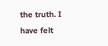the truth. I have felt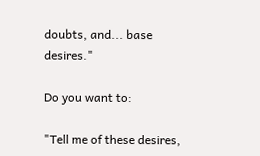doubts, and... base desires."

Do you want to:

"Tell me of these desires,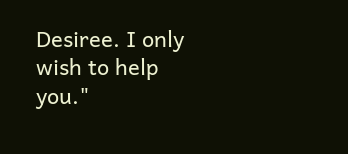Desiree. I only wish to help you."